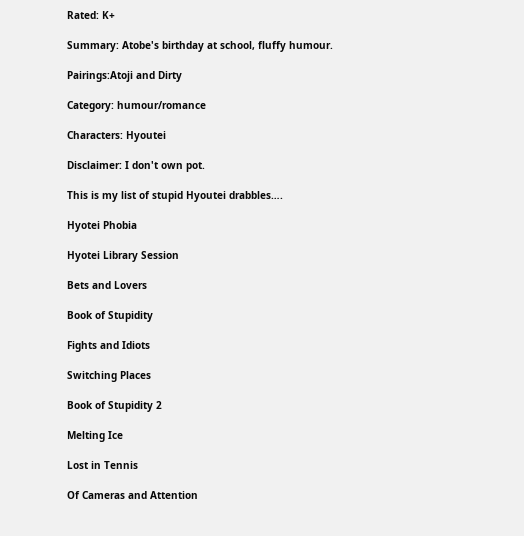Rated: K+

Summary: Atobe's birthday at school, fluffy humour.

Pairings:Atoji and Dirty

Category: humour/romance

Characters: Hyoutei

Disclaimer: I don't own pot.

This is my list of stupid Hyoutei drabbles….

Hyotei Phobia

Hyotei Library Session

Bets and Lovers

Book of Stupidity

Fights and Idiots

Switching Places

Book of Stupidity 2

Melting Ice

Lost in Tennis

Of Cameras and Attention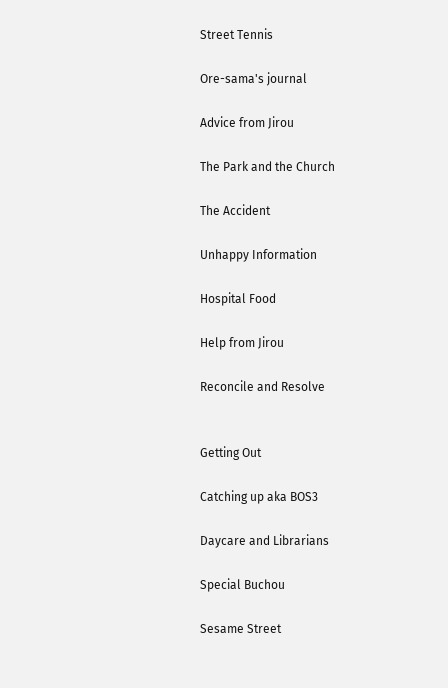Street Tennis

Ore-sama's journal

Advice from Jirou

The Park and the Church

The Accident

Unhappy Information

Hospital Food

Help from Jirou

Reconcile and Resolve


Getting Out

Catching up aka BOS3

Daycare and Librarians

Special Buchou

Sesame Street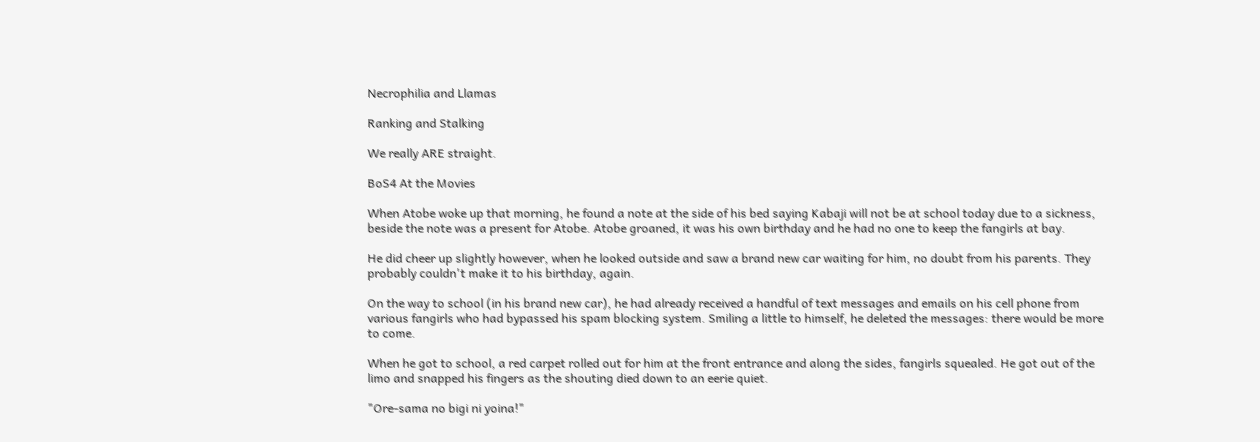Necrophilia and Llamas

Ranking and Stalking

We really ARE straight.

BoS4 At the Movies

When Atobe woke up that morning, he found a note at the side of his bed saying Kabaji will not be at school today due to a sickness, beside the note was a present for Atobe. Atobe groaned, it was his own birthday and he had no one to keep the fangirls at bay.

He did cheer up slightly however, when he looked outside and saw a brand new car waiting for him, no doubt from his parents. They probably couldn't make it to his birthday, again.

On the way to school (in his brand new car), he had already received a handful of text messages and emails on his cell phone from various fangirls who had bypassed his spam blocking system. Smiling a little to himself, he deleted the messages: there would be more to come.

When he got to school, a red carpet rolled out for him at the front entrance and along the sides, fangirls squealed. He got out of the limo and snapped his fingers as the shouting died down to an eerie quiet.

"Ore-sama no bigi ni yoina!"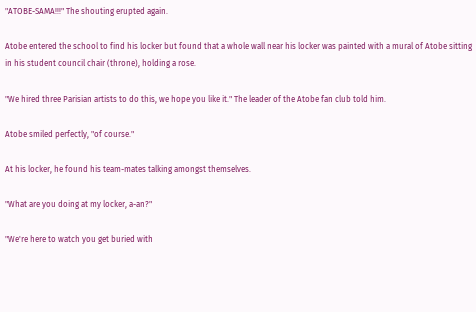"ATOBE-SAMA!!!" The shouting erupted again.

Atobe entered the school to find his locker but found that a whole wall near his locker was painted with a mural of Atobe sitting in his student council chair (throne), holding a rose.

"We hired three Parisian artists to do this, we hope you like it." The leader of the Atobe fan club told him.

Atobe smiled perfectly, "of course."

At his locker, he found his team-mates talking amongst themselves.

"What are you doing at my locker, a-an?"

"We're here to watch you get buried with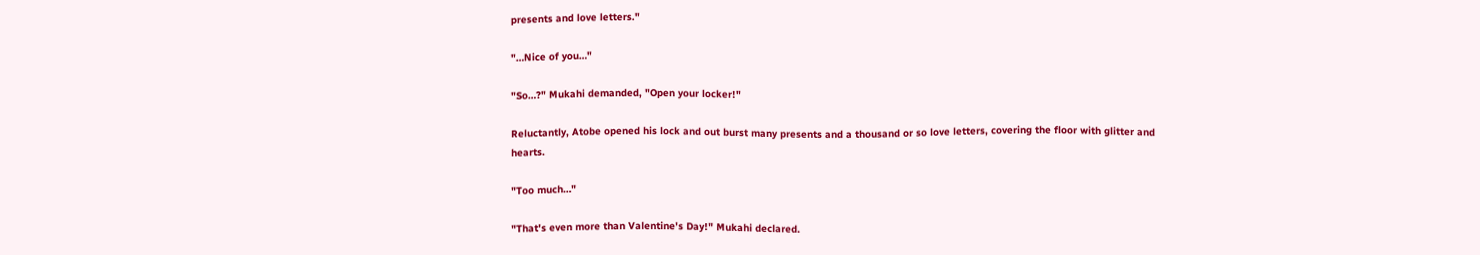presents and love letters."

"…Nice of you…"

"So…?" Mukahi demanded, "Open your locker!"

Reluctantly, Atobe opened his lock and out burst many presents and a thousand or so love letters, covering the floor with glitter and hearts.

"Too much…"

"That's even more than Valentine's Day!" Mukahi declared.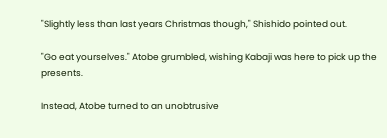"Slightly less than last years Christmas though," Shishido pointed out.

"Go eat yourselves." Atobe grumbled, wishing Kabaji was here to pick up the presents.

Instead, Atobe turned to an unobtrusive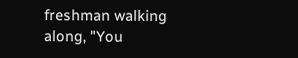freshman walking along, "You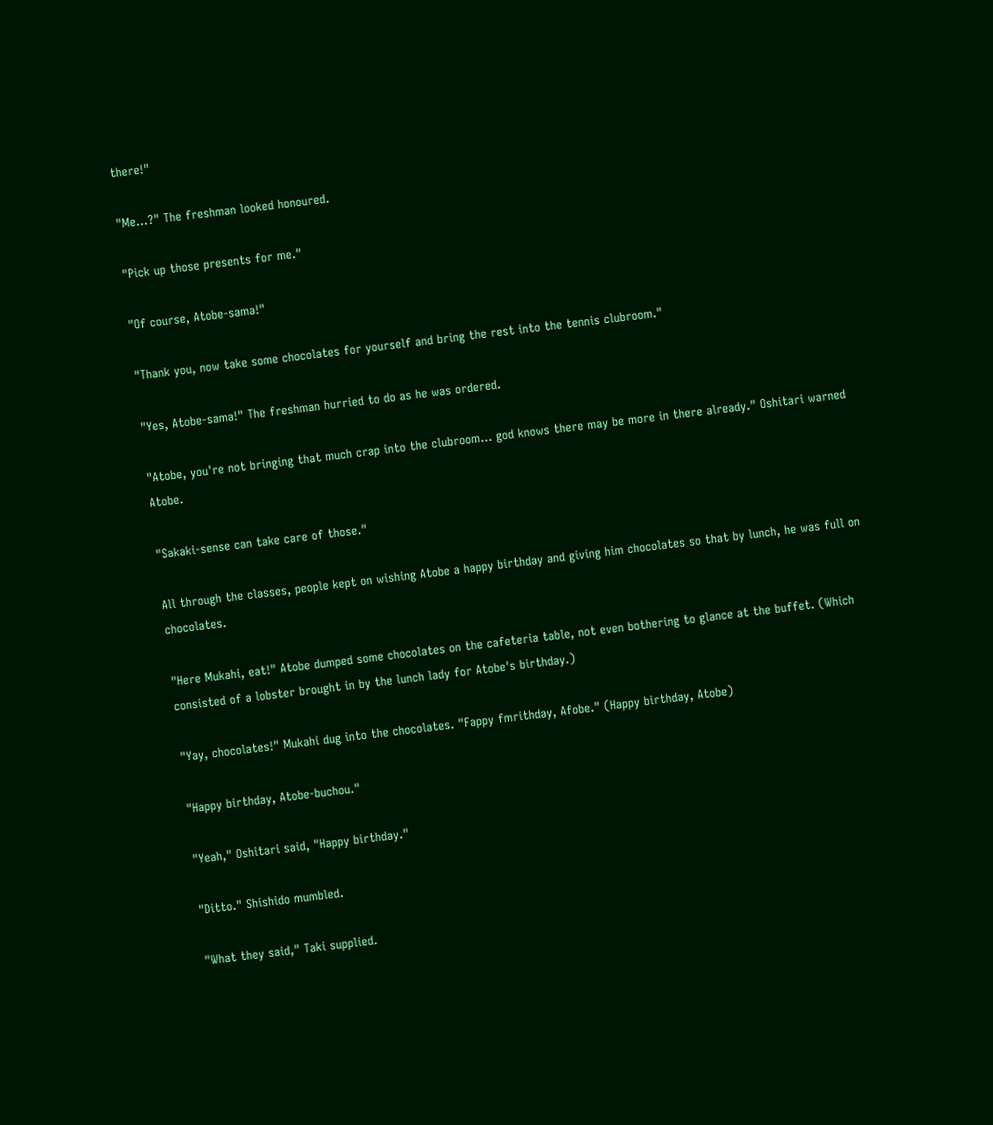there!"

"Me…?" The freshman looked honoured.

"Pick up those presents for me."

"Of course, Atobe-sama!"

"Thank you, now take some chocolates for yourself and bring the rest into the tennis clubroom."

"Yes, Atobe-sama!" The freshman hurried to do as he was ordered.

"Atobe, you're not bringing that much crap into the clubroom… god knows there may be more in there already." Oshitari warned Atobe.

"Sakaki-sense can take care of those."

All through the classes, people kept on wishing Atobe a happy birthday and giving him chocolates so that by lunch, he was full on chocolates.

"Here Mukahi, eat!" Atobe dumped some chocolates on the cafeteria table, not even bothering to glance at the buffet. (Which consisted of a lobster brought in by the lunch lady for Atobe's birthday.)

"Yay, chocolates!" Mukahi dug into the chocolates. "Fappy fmrithday, Afobe." (Happy birthday, Atobe)

"Happy birthday, Atobe-buchou."

"Yeah," Oshitari said, "Happy birthday."

"Ditto." Shishido mumbled.

"What they said," Taki supplied.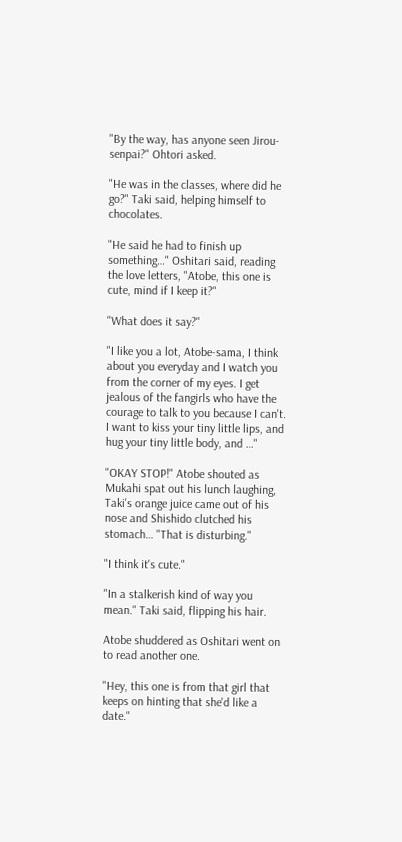"By the way, has anyone seen Jirou-senpai?" Ohtori asked.

"He was in the classes, where did he go?" Taki said, helping himself to chocolates.

"He said he had to finish up something…" Oshitari said, reading the love letters, "Atobe, this one is cute, mind if I keep it?"

"What does it say?"

"I like you a lot, Atobe-sama, I think about you everyday and I watch you from the corner of my eyes. I get jealous of the fangirls who have the courage to talk to you because I can't. I want to kiss your tiny little lips, and hug your tiny little body, and …"

"OKAY STOP!" Atobe shouted as Mukahi spat out his lunch laughing, Taki's orange juice came out of his nose and Shishido clutched his stomach… "That is disturbing."

"I think it's cute."

"In a stalkerish kind of way you mean." Taki said, flipping his hair.

Atobe shuddered as Oshitari went on to read another one.

"Hey, this one is from that girl that keeps on hinting that she'd like a date."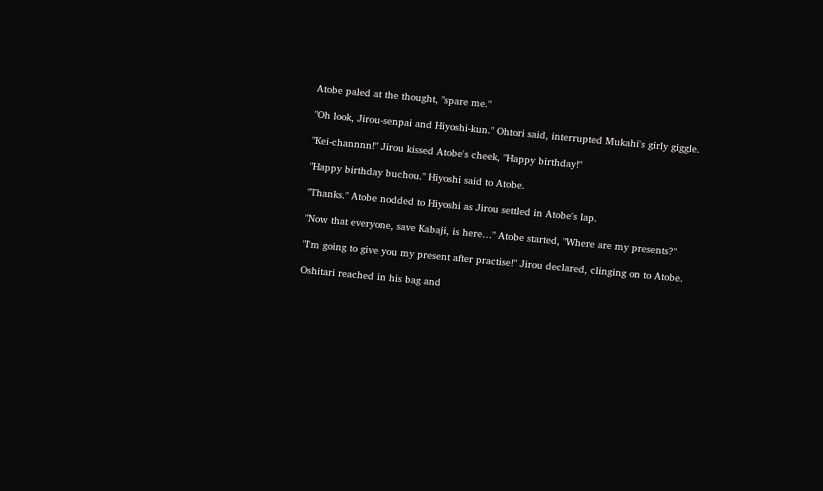Atobe paled at the thought, "spare me."

"Oh look, Jirou-senpai and Hiyoshi-kun." Ohtori said, interrupted Mukahi's girly giggle.

"Kei-channnn!" Jirou kissed Atobe's cheek, "Happy birthday!"

"Happy birthday buchou." Hiyoshi said to Atobe.

"Thanks." Atobe nodded to Hiyoshi as Jirou settled in Atobe's lap.

"Now that everyone, save Kabaji, is here…" Atobe started, "Where are my presents?"

"I'm going to give you my present after practise!" Jirou declared, clinging on to Atobe.

Oshitari reached in his bag and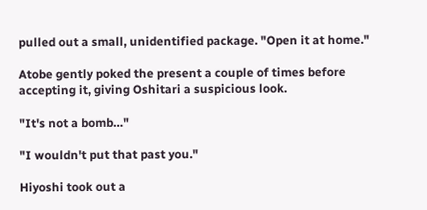pulled out a small, unidentified package. "Open it at home."

Atobe gently poked the present a couple of times before accepting it, giving Oshitari a suspicious look.

"It's not a bomb…"

"I wouldn't put that past you."

Hiyoshi took out a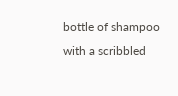bottle of shampoo with a scribbled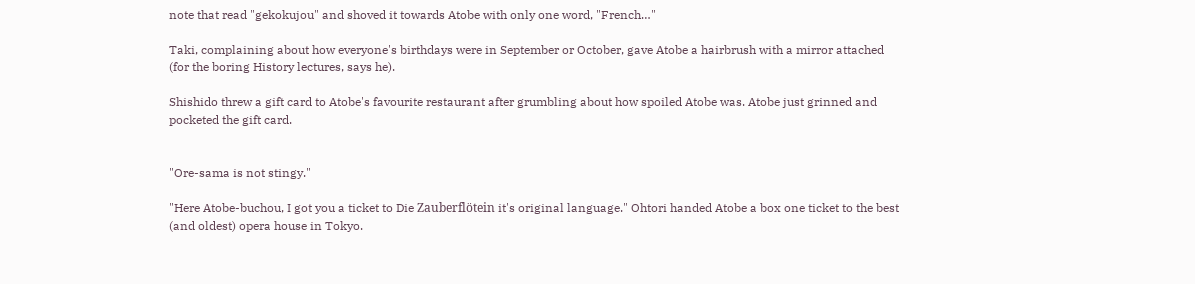note that read "gekokujou" and shoved it towards Atobe with only one word, "French…"

Taki, complaining about how everyone's birthdays were in September or October, gave Atobe a hairbrush with a mirror attached (for the boring History lectures, says he).

Shishido threw a gift card to Atobe's favourite restaurant after grumbling about how spoiled Atobe was. Atobe just grinned and pocketed the gift card.


"Ore-sama is not stingy."

"Here Atobe-buchou, I got you a ticket to Die Zauberflötein it's original language." Ohtori handed Atobe a box one ticket to the best (and oldest) opera house in Tokyo.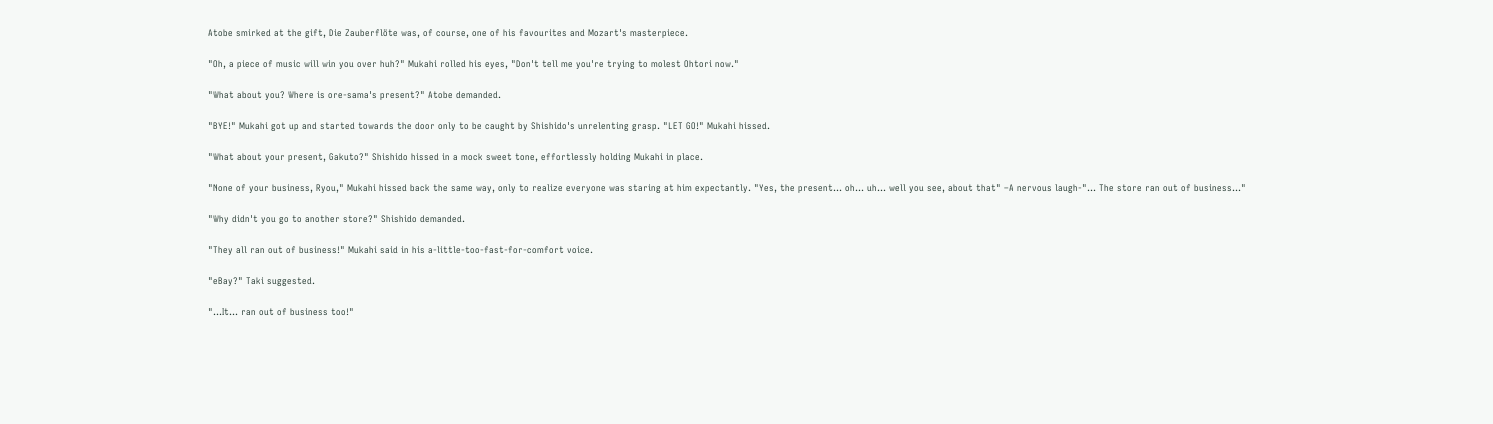Atobe smirked at the gift, Die Zauberflöte was, of course, one of his favourites and Mozart's masterpiece.

"Oh, a piece of music will win you over huh?" Mukahi rolled his eyes, "Don't tell me you're trying to molest Ohtori now."

"What about you? Where is ore-sama's present?" Atobe demanded.

"BYE!" Mukahi got up and started towards the door only to be caught by Shishido's unrelenting grasp. "LET GO!" Mukahi hissed.

"What about your present, Gakuto?" Shishido hissed in a mock sweet tone, effortlessly holding Mukahi in place.

"None of your business, Ryou," Mukahi hissed back the same way, only to realize everyone was staring at him expectantly. "Yes, the present… oh… uh… well you see, about that" –A nervous laugh-"… The store ran out of business…"

"Why didn't you go to another store?" Shishido demanded.

"They all ran out of business!" Mukahi said in his a-little-too-fast-for-comfort voice.

"eBay?" Taki suggested.

"…It… ran out of business too!"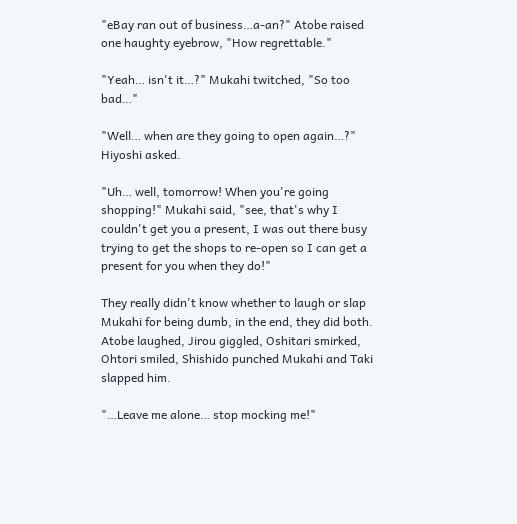"eBay ran out of business…a-an?" Atobe raised one haughty eyebrow, "How regrettable."

"Yeah… isn't it…?" Mukahi twitched, "So too bad…"

"Well… when are they going to open again…?" Hiyoshi asked.

"Uh… well, tomorrow! When you're going shopping!" Mukahi said, "see, that's why I couldn't get you a present, I was out there busy trying to get the shops to re-open so I can get a present for you when they do!"

They really didn't know whether to laugh or slap Mukahi for being dumb, in the end, they did both. Atobe laughed, Jirou giggled, Oshitari smirked, Ohtori smiled, Shishido punched Mukahi and Taki slapped him.

"…Leave me alone… stop mocking me!"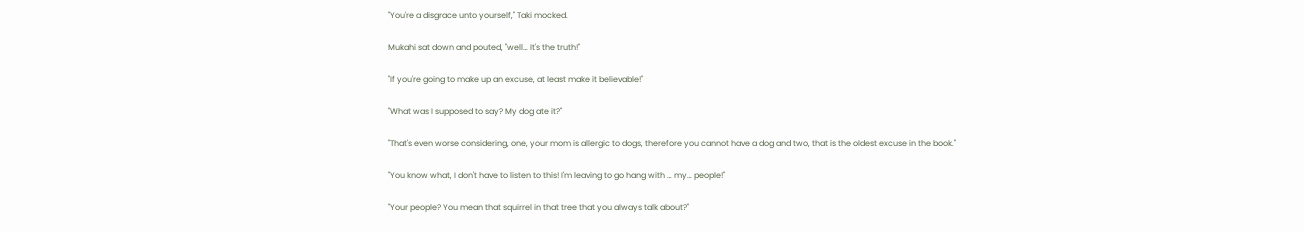"You're a disgrace unto yourself," Taki mocked.

Mukahi sat down and pouted, "well… It's the truth!"

"If you're going to make up an excuse, at least make it believable!"

"What was I supposed to say? My dog ate it?"

"That's even worse considering, one, your mom is allergic to dogs, therefore you cannot have a dog and two, that is the oldest excuse in the book."

"You know what, I don't have to listen to this! I'm leaving to go hang with … my… people!"

"Your people? You mean that squirrel in that tree that you always talk about?"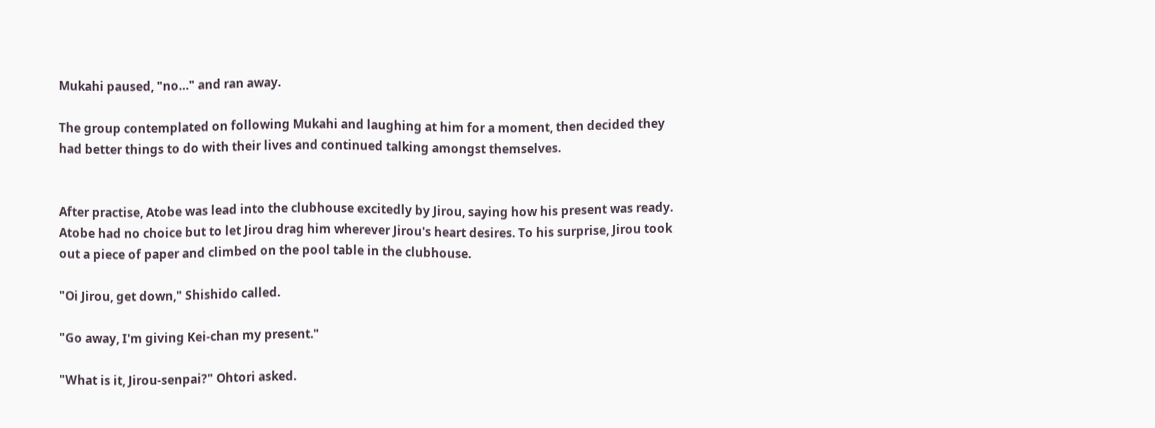Mukahi paused, "no…" and ran away.

The group contemplated on following Mukahi and laughing at him for a moment, then decided they had better things to do with their lives and continued talking amongst themselves.


After practise, Atobe was lead into the clubhouse excitedly by Jirou, saying how his present was ready. Atobe had no choice but to let Jirou drag him wherever Jirou's heart desires. To his surprise, Jirou took out a piece of paper and climbed on the pool table in the clubhouse.

"Oi Jirou, get down," Shishido called.

"Go away, I'm giving Kei-chan my present."

"What is it, Jirou-senpai?" Ohtori asked.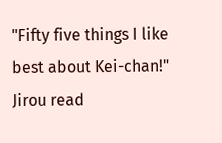"Fifty five things I like best about Kei-chan!" Jirou read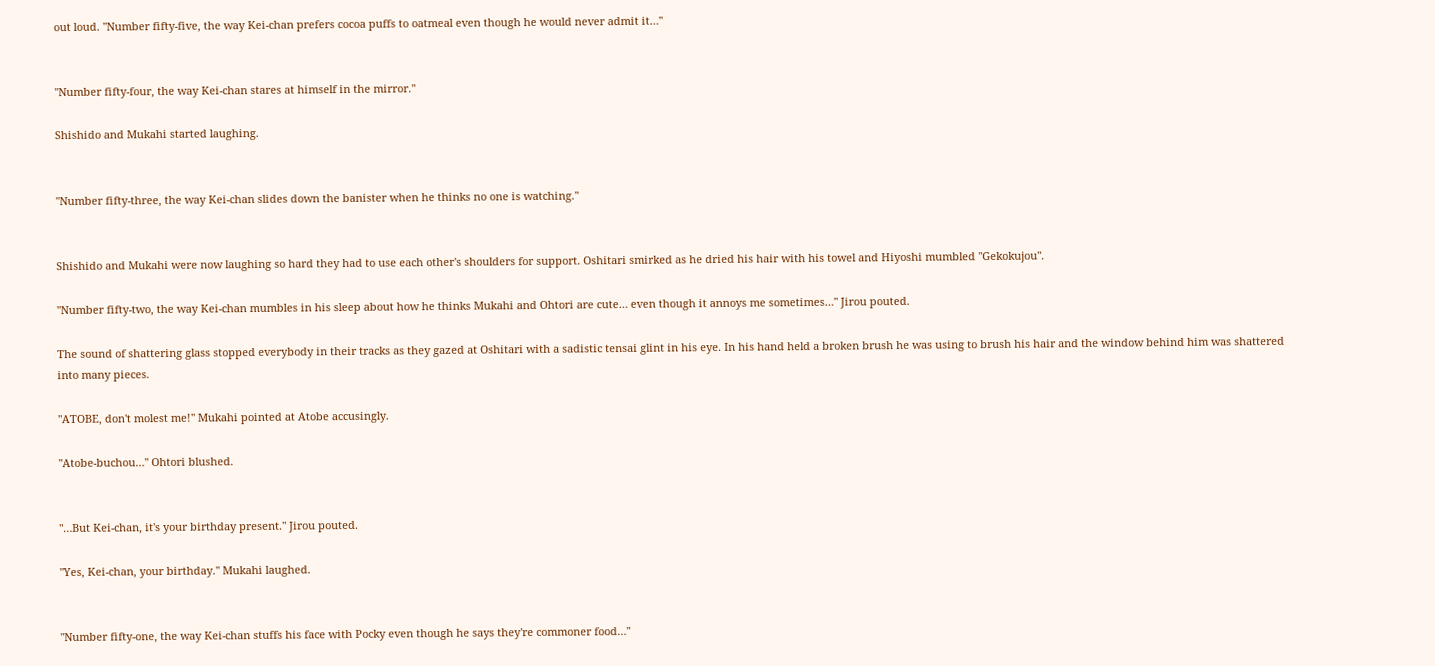out loud. "Number fifty-five, the way Kei-chan prefers cocoa puffs to oatmeal even though he would never admit it…"


"Number fifty-four, the way Kei-chan stares at himself in the mirror."

Shishido and Mukahi started laughing.


"Number fifty-three, the way Kei-chan slides down the banister when he thinks no one is watching."


Shishido and Mukahi were now laughing so hard they had to use each other's shoulders for support. Oshitari smirked as he dried his hair with his towel and Hiyoshi mumbled "Gekokujou".

"Number fifty-two, the way Kei-chan mumbles in his sleep about how he thinks Mukahi and Ohtori are cute… even though it annoys me sometimes…" Jirou pouted.

The sound of shattering glass stopped everybody in their tracks as they gazed at Oshitari with a sadistic tensai glint in his eye. In his hand held a broken brush he was using to brush his hair and the window behind him was shattered into many pieces.

"ATOBE, don't molest me!" Mukahi pointed at Atobe accusingly.

"Atobe-buchou…" Ohtori blushed.


"…But Kei-chan, it's your birthday present." Jirou pouted.

"Yes, Kei-chan, your birthday." Mukahi laughed.


"Number fifty-one, the way Kei-chan stuffs his face with Pocky even though he says they're commoner food…"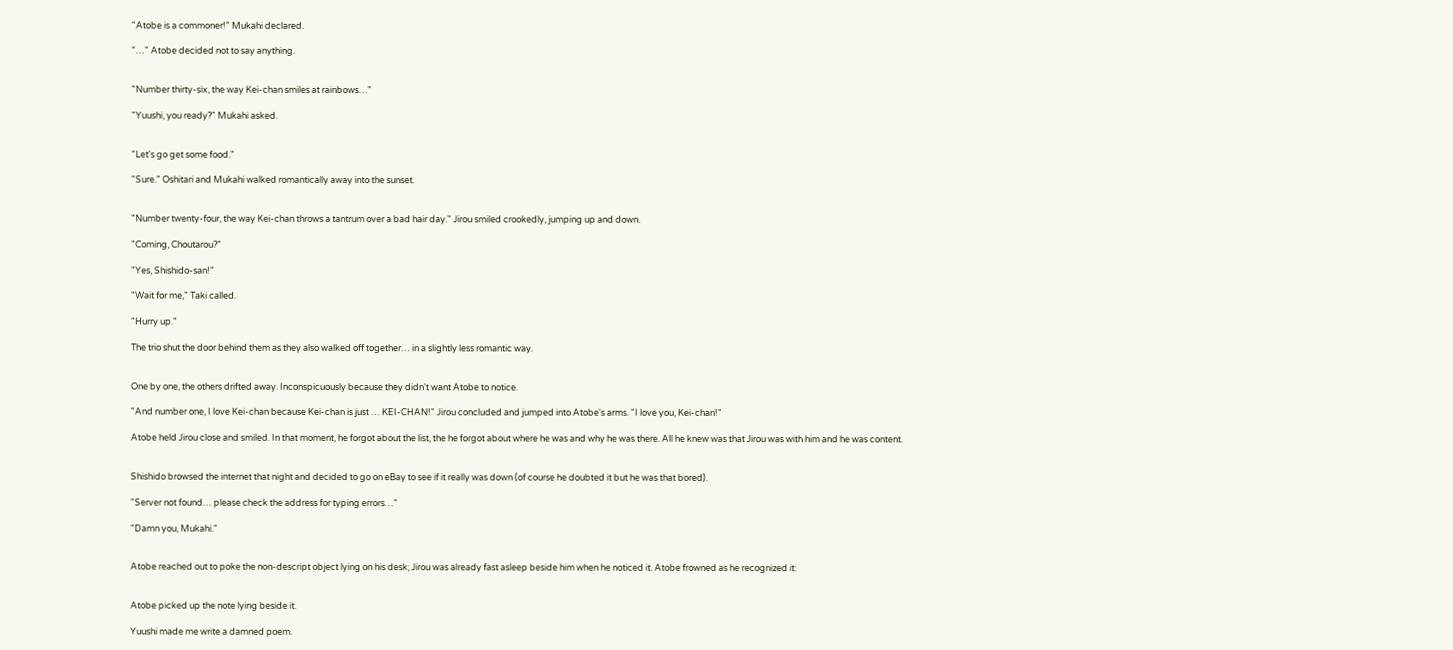"Atobe is a commoner!" Mukahi declared.

"…" Atobe decided not to say anything.


"Number thirty-six, the way Kei-chan smiles at rainbows…"

"Yuushi, you ready?" Mukahi asked.


"Let's go get some food."

"Sure." Oshitari and Mukahi walked romantically away into the sunset.


"Number twenty-four, the way Kei-chan throws a tantrum over a bad hair day." Jirou smiled crookedly, jumping up and down.

"Coming, Choutarou?"

"Yes, Shishido-san!"

"Wait for me," Taki called.

"Hurry up."

The trio shut the door behind them as they also walked off together… in a slightly less romantic way.


One by one, the others drifted away. Inconspicuously because they didn't want Atobe to notice.

"And number one, I love Kei-chan because Kei-chan is just … KEI-CHAN!" Jirou concluded and jumped into Atobe's arms. "I love you, Kei-chan!"

Atobe held Jirou close and smiled. In that moment, he forgot about the list, the he forgot about where he was and why he was there. All he knew was that Jirou was with him and he was content.


Shishido browsed the internet that night and decided to go on eBay to see if it really was down (of course he doubted it but he was that bored).

"Server not found… please check the address for typing errors…"

"Damn you, Mukahi."


Atobe reached out to poke the non-descript object lying on his desk; Jirou was already fast asleep beside him when he noticed it. Atobe frowned as he recognized it:


Atobe picked up the note lying beside it.

Yuushi made me write a damned poem.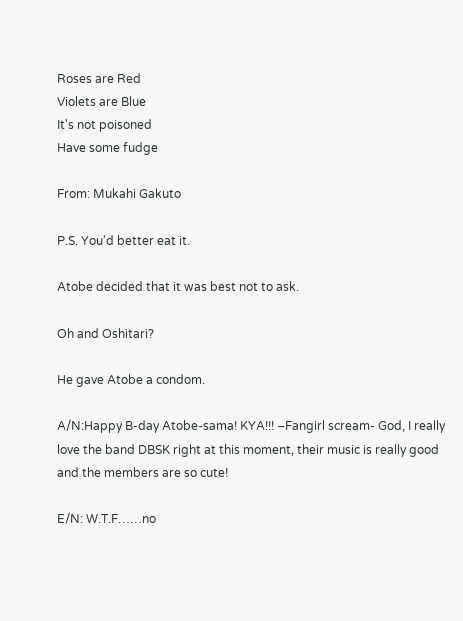Roses are Red
Violets are Blue
It's not poisoned
Have some fudge

From: Mukahi Gakuto

P.S. You'd better eat it.

Atobe decided that it was best not to ask.

Oh and Oshitari?

He gave Atobe a condom.

A/N:Happy B-day Atobe-sama! KYA!!! –Fangirl scream- God, I really love the band DBSK right at this moment, their music is really good and the members are so cute!

E/N: W.T.F……no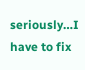seriously…I have to fix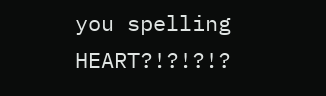you spelling HEART?!?!?!?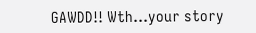GAWDD!! Wth…your story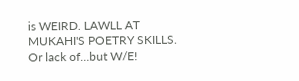is WEIRD. LAWLL AT MUKAHI'S POETRY SKILLS. Or lack of…but W/E!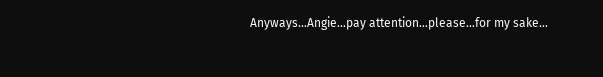Anyways…Angie…pay attention…please…for my sake…